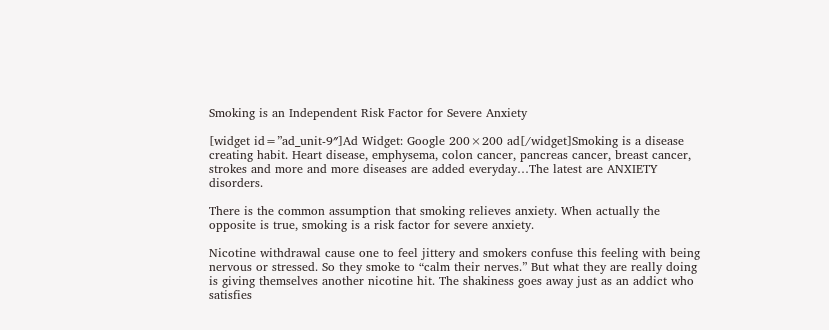Smoking is an Independent Risk Factor for Severe Anxiety

[widget id=”ad_unit-9″]Ad Widget: Google 200×200 ad[/widget]Smoking is a disease creating habit. Heart disease, emphysema, colon cancer, pancreas cancer, breast cancer, strokes and more and more diseases are added everyday…The latest are ANXIETY disorders.

There is the common assumption that smoking relieves anxiety. When actually the opposite is true, smoking is a risk factor for severe anxiety.

Nicotine withdrawal cause one to feel jittery and smokers confuse this feeling with being nervous or stressed. So they smoke to “calm their nerves.” But what they are really doing is giving themselves another nicotine hit. The shakiness goes away just as an addict who satisfies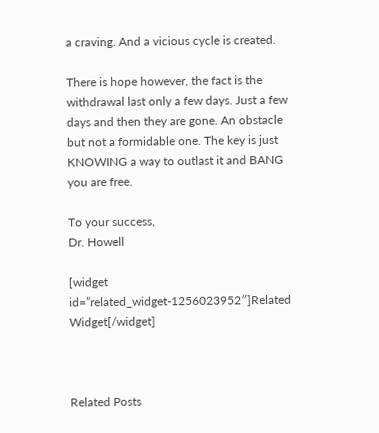a craving. And a vicious cycle is created.

There is hope however, the fact is the withdrawal last only a few days. Just a few days and then they are gone. An obstacle but not a formidable one. The key is just KNOWING a way to outlast it and BANG you are free.

To your success,
Dr. Howell

[widget id=”related_widget-1256023952″]Related Widget[/widget]



Related Posts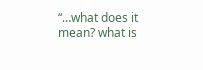“…what does it mean? what is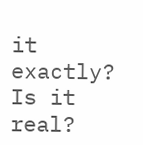it exactly? Is it real?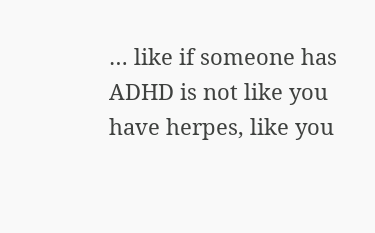… like if someone has ADHD is not like you have herpes, like you